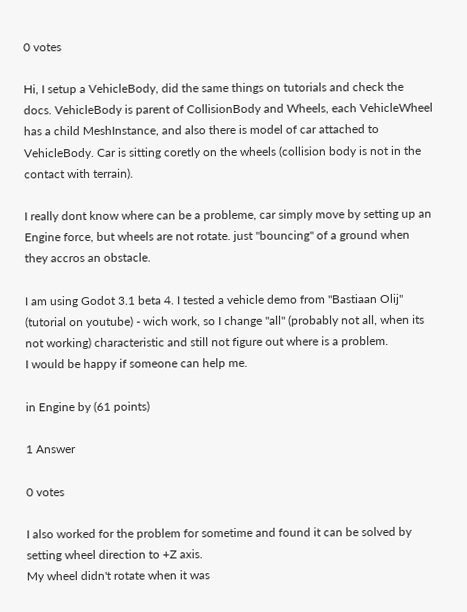0 votes

Hi, I setup a VehicleBody, did the same things on tutorials and check the docs. VehicleBody is parent of CollisionBody and Wheels, each VehicleWheel has a child MeshInstance, and also there is model of car attached to VehicleBody. Car is sitting coretly on the wheels (collision body is not in the contact with terrain).

I really dont know where can be a probleme, car simply move by setting up an Engine force, but wheels are not rotate. just "bouncing" of a ground when they accros an obstacle.

I am using Godot 3.1 beta 4. I tested a vehicle demo from "Bastiaan Olij" (tutorial on youtube) - wich work, so I change "all" (probably not all, when its not working) characteristic and still not figure out where is a problem.
I would be happy if someone can help me.

in Engine by (61 points)

1 Answer

0 votes

I also worked for the problem for sometime and found it can be solved by setting wheel direction to +Z axis.
My wheel didn't rotate when it was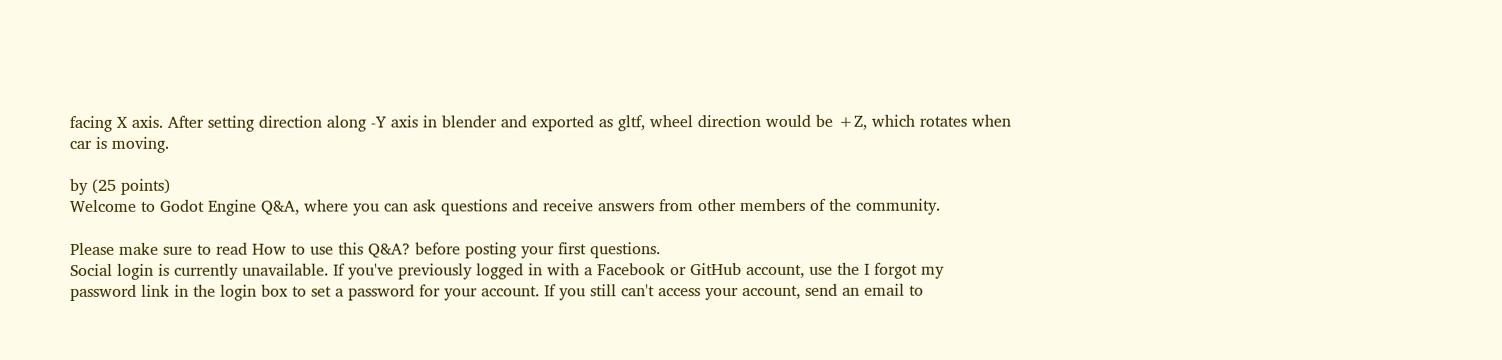facing X axis. After setting direction along -Y axis in blender and exported as gltf, wheel direction would be +Z, which rotates when car is moving.

by (25 points)
Welcome to Godot Engine Q&A, where you can ask questions and receive answers from other members of the community.

Please make sure to read How to use this Q&A? before posting your first questions.
Social login is currently unavailable. If you've previously logged in with a Facebook or GitHub account, use the I forgot my password link in the login box to set a password for your account. If you still can't access your account, send an email to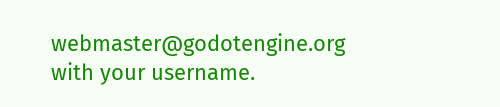webmaster@godotengine.org with your username.